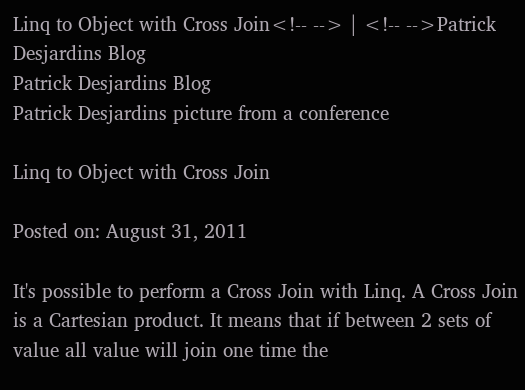Linq to Object with Cross Join<!-- --> | <!-- -->Patrick Desjardins Blog
Patrick Desjardins Blog
Patrick Desjardins picture from a conference

Linq to Object with Cross Join

Posted on: August 31, 2011

It's possible to perform a Cross Join with Linq. A Cross Join is a Cartesian product. It means that if between 2 sets of value all value will join one time the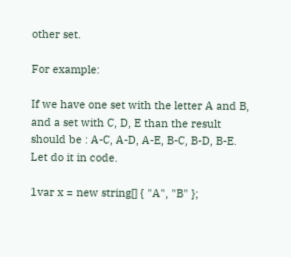other set.

For example:

If we have one set with the letter A and B, and a set with C, D, E than the result should be : A-C, A-D, A-E, B-C, B-D, B-E. Let do it in code.

1var x = new string[] { "A", "B" };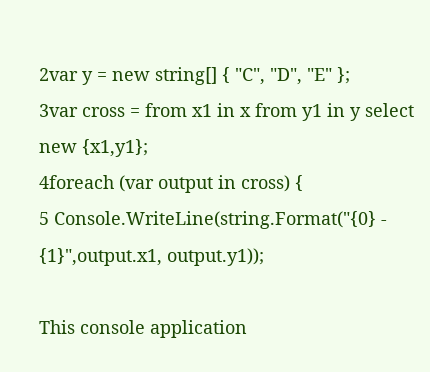2var y = new string[] { "C", "D", "E" };
3var cross = from x1 in x from y1 in y select new {x1,y1};
4foreach (var output in cross) {
5 Console.WriteLine(string.Format("{0} - {1}",output.x1, output.y1));

This console application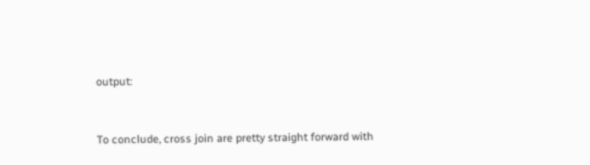output:


To conclude, cross join are pretty straight forward with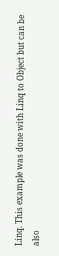Linq. This example was done with Linq to Object but can be also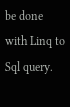be done with Linq to Sql query.